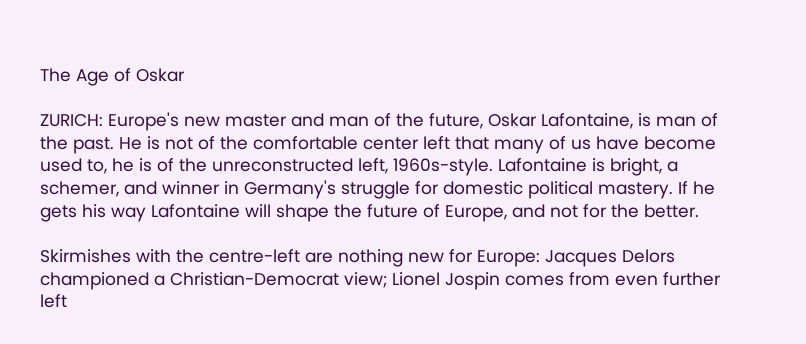The Age of Oskar

ZURICH: Europe's new master and man of the future, Oskar Lafontaine, is man of the past. He is not of the comfortable center left that many of us have become used to, he is of the unreconstructed left, 1960s-style. Lafontaine is bright, a schemer, and winner in Germany's struggle for domestic political mastery. If he gets his way Lafontaine will shape the future of Europe, and not for the better.

Skirmishes with the centre-left are nothing new for Europe: Jacques Delors championed a Christian-Democrat view; Lionel Jospin comes from even further left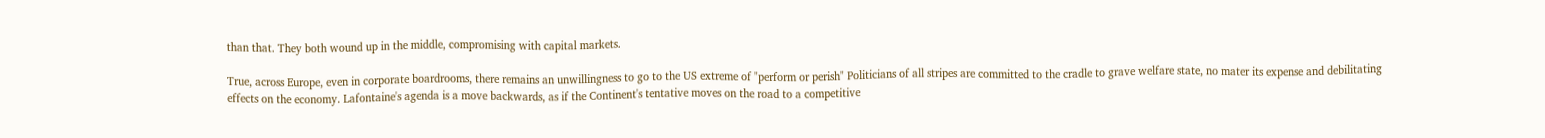than that. They both wound up in the middle, compromising with capital markets.

True, across Europe, even in corporate boardrooms, there remains an unwillingness to go to the US extreme of "perform or perish" Politicians of all stripes are committed to the cradle to grave welfare state, no mater its expense and debilitating effects on the economy. Lafontaine's agenda is a move backwards, as if the Continent's tentative moves on the road to a competitive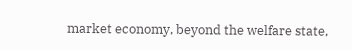market economy, beyond the welfare state,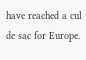have reached a cul de sac for Europe.